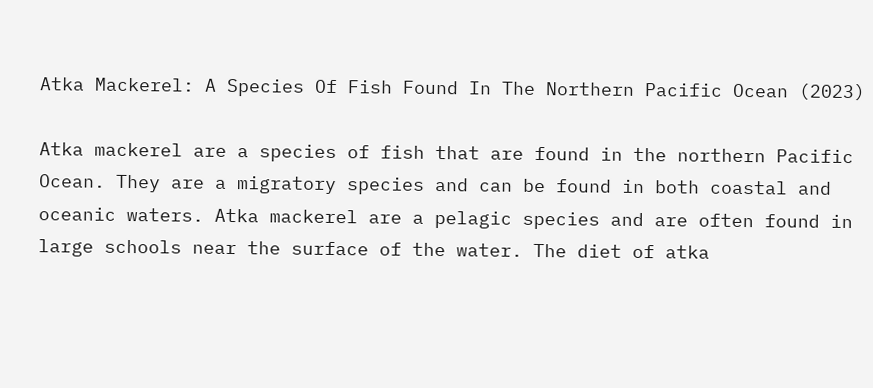Atka Mackerel: A Species Of Fish Found In The Northern Pacific Ocean (2023)

Atka mackerel are a species of fish that are found in the northern Pacific Ocean. They are a migratory species and can be found in both coastal and oceanic waters. Atka mackerel are a pelagic species and are often found in large schools near the surface of the water. The diet of atka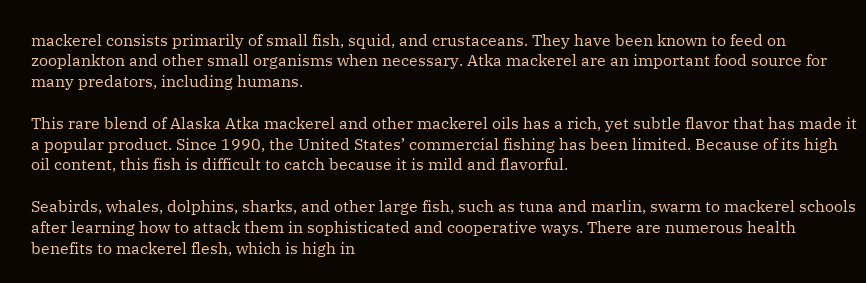mackerel consists primarily of small fish, squid, and crustaceans. They have been known to feed on zooplankton and other small organisms when necessary. Atka mackerel are an important food source for many predators, including humans.

This rare blend of Alaska Atka mackerel and other mackerel oils has a rich, yet subtle flavor that has made it a popular product. Since 1990, the United States’ commercial fishing has been limited. Because of its high oil content, this fish is difficult to catch because it is mild and flavorful.

Seabirds, whales, dolphins, sharks, and other large fish, such as tuna and marlin, swarm to mackerel schools after learning how to attack them in sophisticated and cooperative ways. There are numerous health benefits to mackerel flesh, which is high in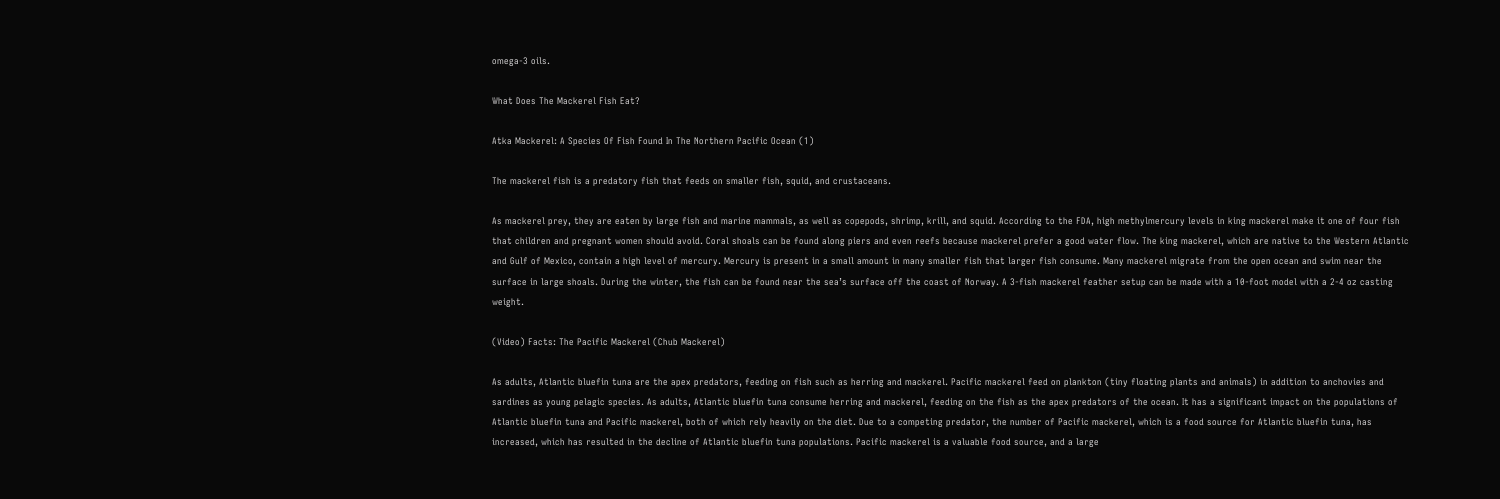omega-3 oils.

What Does The Mackerel Fish Eat?

Atka Mackerel: A Species Of Fish Found In The Northern Pacific Ocean (1)

The mackerel fish is a predatory fish that feeds on smaller fish, squid, and crustaceans.

As mackerel prey, they are eaten by large fish and marine mammals, as well as copepods, shrimp, krill, and squid. According to the FDA, high methylmercury levels in king mackerel make it one of four fish that children and pregnant women should avoid. Coral shoals can be found along piers and even reefs because mackerel prefer a good water flow. The king mackerel, which are native to the Western Atlantic and Gulf of Mexico, contain a high level of mercury. Mercury is present in a small amount in many smaller fish that larger fish consume. Many mackerel migrate from the open ocean and swim near the surface in large shoals. During the winter, the fish can be found near the sea’s surface off the coast of Norway. A 3-fish mackerel feather setup can be made with a 10-foot model with a 2-4 oz casting weight.

(Video) Facts: The Pacific Mackerel (Chub Mackerel)

As adults, Atlantic bluefin tuna are the apex predators, feeding on fish such as herring and mackerel. Pacific mackerel feed on plankton (tiny floating plants and animals) in addition to anchovies and sardines as young pelagic species. As adults, Atlantic bluefin tuna consume herring and mackerel, feeding on the fish as the apex predators of the ocean. It has a significant impact on the populations of Atlantic bluefin tuna and Pacific mackerel, both of which rely heavily on the diet. Due to a competing predator, the number of Pacific mackerel, which is a food source for Atlantic bluefin tuna, has increased, which has resulted in the decline of Atlantic bluefin tuna populations. Pacific mackerel is a valuable food source, and a large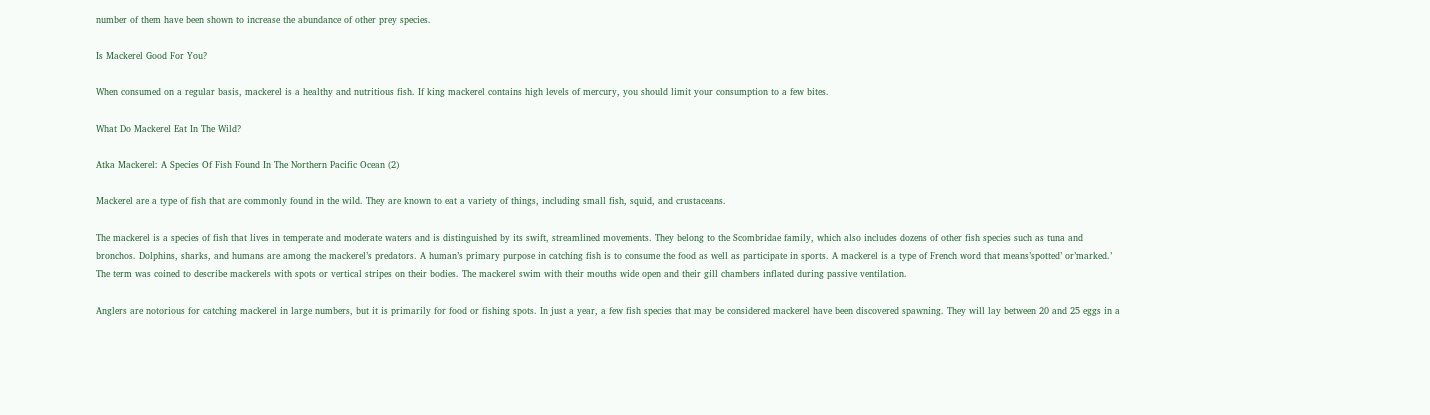number of them have been shown to increase the abundance of other prey species.

Is Mackerel Good For You?

When consumed on a regular basis, mackerel is a healthy and nutritious fish. If king mackerel contains high levels of mercury, you should limit your consumption to a few bites.

What Do Mackerel Eat In The Wild?

Atka Mackerel: A Species Of Fish Found In The Northern Pacific Ocean (2)

Mackerel are a type of fish that are commonly found in the wild. They are known to eat a variety of things, including small fish, squid, and crustaceans.

The mackerel is a species of fish that lives in temperate and moderate waters and is distinguished by its swift, streamlined movements. They belong to the Scombridae family, which also includes dozens of other fish species such as tuna and bronchos. Dolphins, sharks, and humans are among the mackerel’s predators. A human’s primary purpose in catching fish is to consume the food as well as participate in sports. A mackerel is a type of French word that means’spotted’ or’marked.’ The term was coined to describe mackerels with spots or vertical stripes on their bodies. The mackerel swim with their mouths wide open and their gill chambers inflated during passive ventilation.

Anglers are notorious for catching mackerel in large numbers, but it is primarily for food or fishing spots. In just a year, a few fish species that may be considered mackerel have been discovered spawning. They will lay between 20 and 25 eggs in a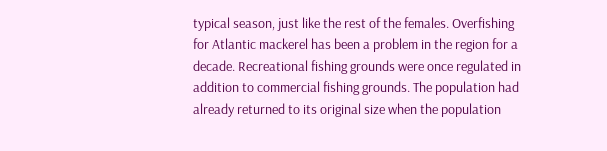typical season, just like the rest of the females. Overfishing for Atlantic mackerel has been a problem in the region for a decade. Recreational fishing grounds were once regulated in addition to commercial fishing grounds. The population had already returned to its original size when the population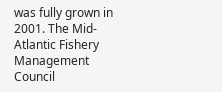was fully grown in 2001. The Mid-Atlantic Fishery Management Council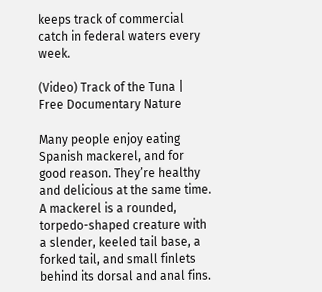keeps track of commercial catch in federal waters every week.

(Video) Track of the Tuna | Free Documentary Nature

Many people enjoy eating Spanish mackerel, and for good reason. They’re healthy and delicious at the same time. A mackerel is a rounded, torpedo-shaped creature with a slender, keeled tail base, a forked tail, and small finlets behind its dorsal and anal fins.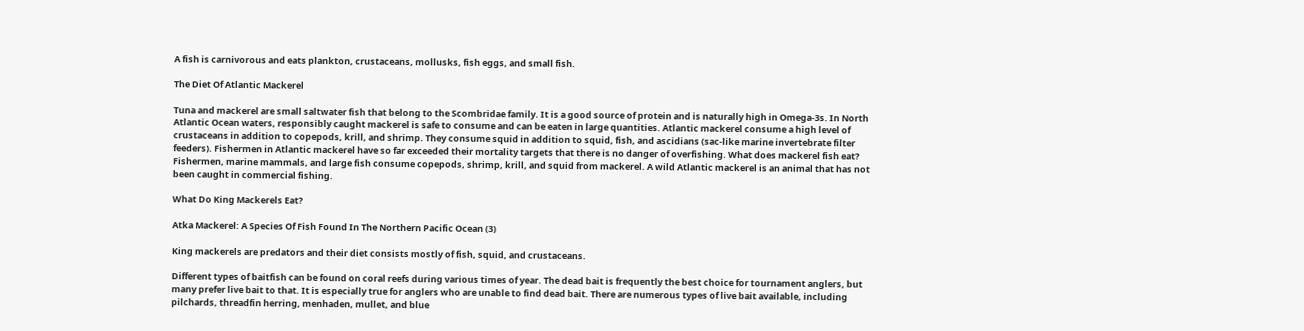A fish is carnivorous and eats plankton, crustaceans, mollusks, fish eggs, and small fish.

The Diet Of Atlantic Mackerel

Tuna and mackerel are small saltwater fish that belong to the Scombridae family. It is a good source of protein and is naturally high in Omega-3s. In North Atlantic Ocean waters, responsibly caught mackerel is safe to consume and can be eaten in large quantities. Atlantic mackerel consume a high level of crustaceans in addition to copepods, krill, and shrimp. They consume squid in addition to squid, fish, and ascidians (sac-like marine invertebrate filter feeders). Fishermen in Atlantic mackerel have so far exceeded their mortality targets that there is no danger of overfishing. What does mackerel fish eat? Fishermen, marine mammals, and large fish consume copepods, shrimp, krill, and squid from mackerel. A wild Atlantic mackerel is an animal that has not been caught in commercial fishing.

What Do King Mackerels Eat?

Atka Mackerel: A Species Of Fish Found In The Northern Pacific Ocean (3)

King mackerels are predators and their diet consists mostly of fish, squid, and crustaceans.

Different types of baitfish can be found on coral reefs during various times of year. The dead bait is frequently the best choice for tournament anglers, but many prefer live bait to that. It is especially true for anglers who are unable to find dead bait. There are numerous types of live bait available, including pilchards, threadfin herring, menhaden, mullet, and blue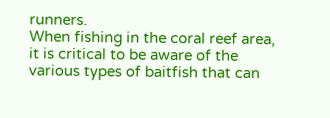runners.
When fishing in the coral reef area, it is critical to be aware of the various types of baitfish that can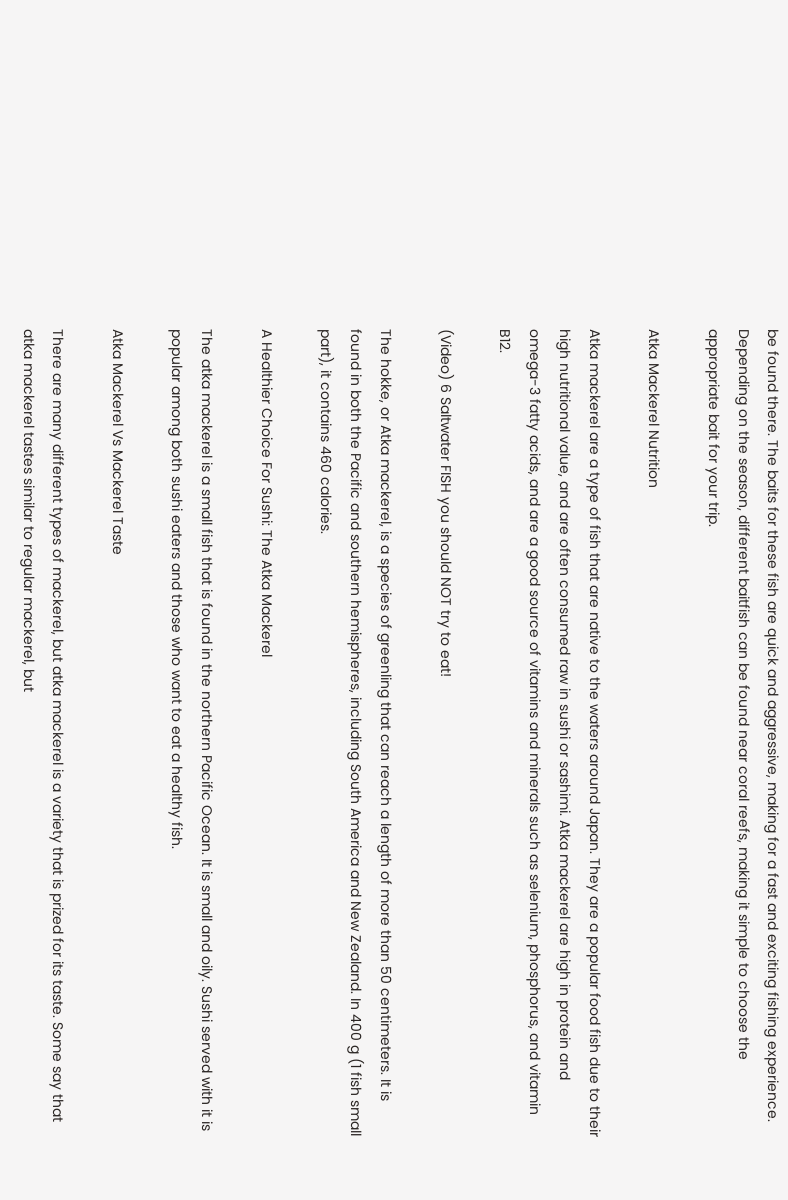be found there. The baits for these fish are quick and aggressive, making for a fast and exciting fishing experience. Depending on the season, different baitfish can be found near coral reefs, making it simple to choose the appropriate bait for your trip.

Atka Mackerel Nutrition

Atka mackerel are a type of fish that are native to the waters around Japan. They are a popular food fish due to their high nutritional value, and are often consumed raw in sushi or sashimi. Atka mackerel are high in protein and omega-3 fatty acids, and are a good source of vitamins and minerals such as selenium, phosphorus, and vitamin B12.

(Video) 6 Saltwater FISH you should NOT try to eat!

The hokke, or Atka mackerel, is a species of greenling that can reach a length of more than 50 centimeters. It is found in both the Pacific and southern hemispheres, including South America and New Zealand. In 400 g (1 fish small part), it contains 460 calories.

A Healthier Choice For Sushi: The Atka Mackerel

The atka mackerel is a small fish that is found in the northern Pacific Ocean. It is small and oily. Sushi served with it is popular among both sushi eaters and those who want to eat a healthy fish.

Atka Mackerel Vs Mackerel Taste

There are many different types of mackerel, but atka mackerel is a variety that is prized for its taste. Some say that atka mackerel tastes similar to regular mackerel, but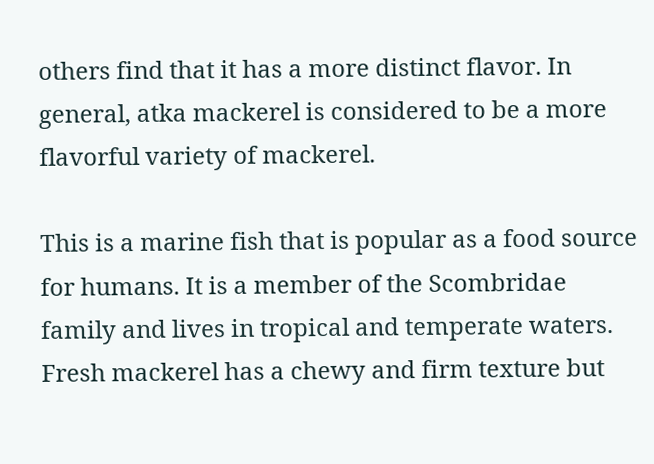others find that it has a more distinct flavor. In general, atka mackerel is considered to be a more flavorful variety of mackerel.

This is a marine fish that is popular as a food source for humans. It is a member of the Scombridae family and lives in tropical and temperate waters. Fresh mackerel has a chewy and firm texture but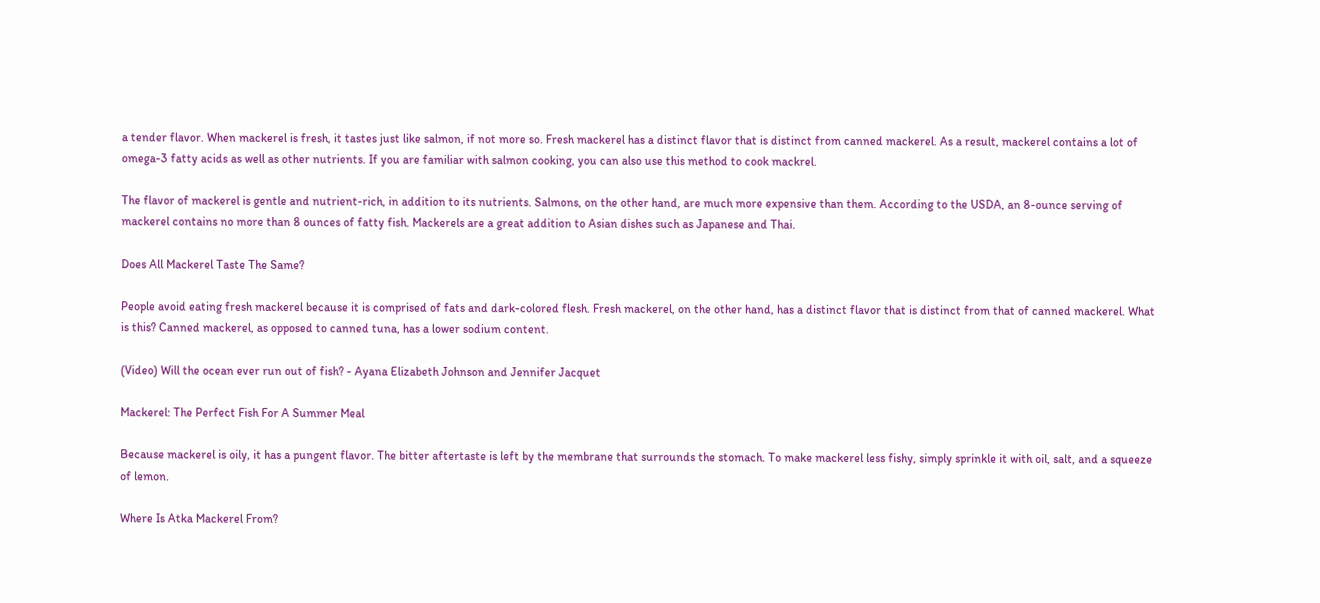a tender flavor. When mackerel is fresh, it tastes just like salmon, if not more so. Fresh mackerel has a distinct flavor that is distinct from canned mackerel. As a result, mackerel contains a lot of omega-3 fatty acids as well as other nutrients. If you are familiar with salmon cooking, you can also use this method to cook mackrel.

The flavor of mackerel is gentle and nutrient-rich, in addition to its nutrients. Salmons, on the other hand, are much more expensive than them. According to the USDA, an 8-ounce serving of mackerel contains no more than 8 ounces of fatty fish. Mackerels are a great addition to Asian dishes such as Japanese and Thai.

Does All Mackerel Taste The Same?

People avoid eating fresh mackerel because it is comprised of fats and dark-colored flesh. Fresh mackerel, on the other hand, has a distinct flavor that is distinct from that of canned mackerel. What is this? Canned mackerel, as opposed to canned tuna, has a lower sodium content.

(Video) Will the ocean ever run out of fish? - Ayana Elizabeth Johnson and Jennifer Jacquet

Mackerel: The Perfect Fish For A Summer Meal

Because mackerel is oily, it has a pungent flavor. The bitter aftertaste is left by the membrane that surrounds the stomach. To make mackerel less fishy, simply sprinkle it with oil, salt, and a squeeze of lemon.

Where Is Atka Mackerel From?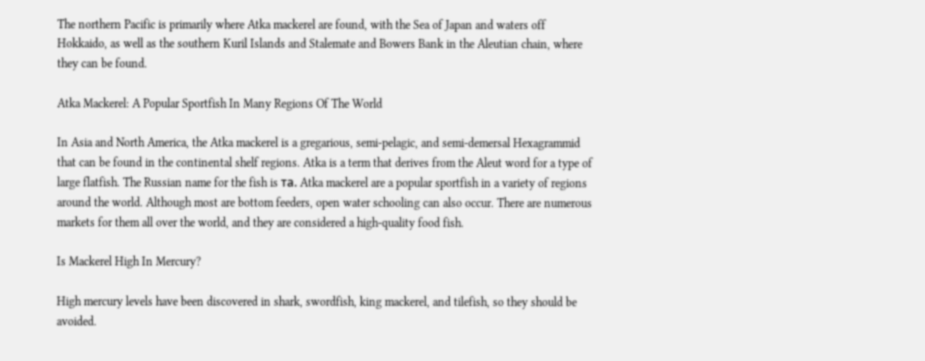The northern Pacific is primarily where Atka mackerel are found, with the Sea of Japan and waters off Hokkaido, as well as the southern Kuril Islands and Stalemate and Bowers Bank in the Aleutian chain, where they can be found.

Atka Mackerel: A Popular Sportfish In Many Regions Of The World

In Asia and North America, the Atka mackerel is a gregarious, semi-pelagic, and semi-demersal Hexagrammid that can be found in the continental shelf regions. Atka is a term that derives from the Aleut word for a type of large flatfish. The Russian name for the fish is та. Atka mackerel are a popular sportfish in a variety of regions around the world. Although most are bottom feeders, open water schooling can also occur. There are numerous markets for them all over the world, and they are considered a high-quality food fish.

Is Mackerel High In Mercury?

High mercury levels have been discovered in shark, swordfish, king mackerel, and tilefish, so they should be avoided.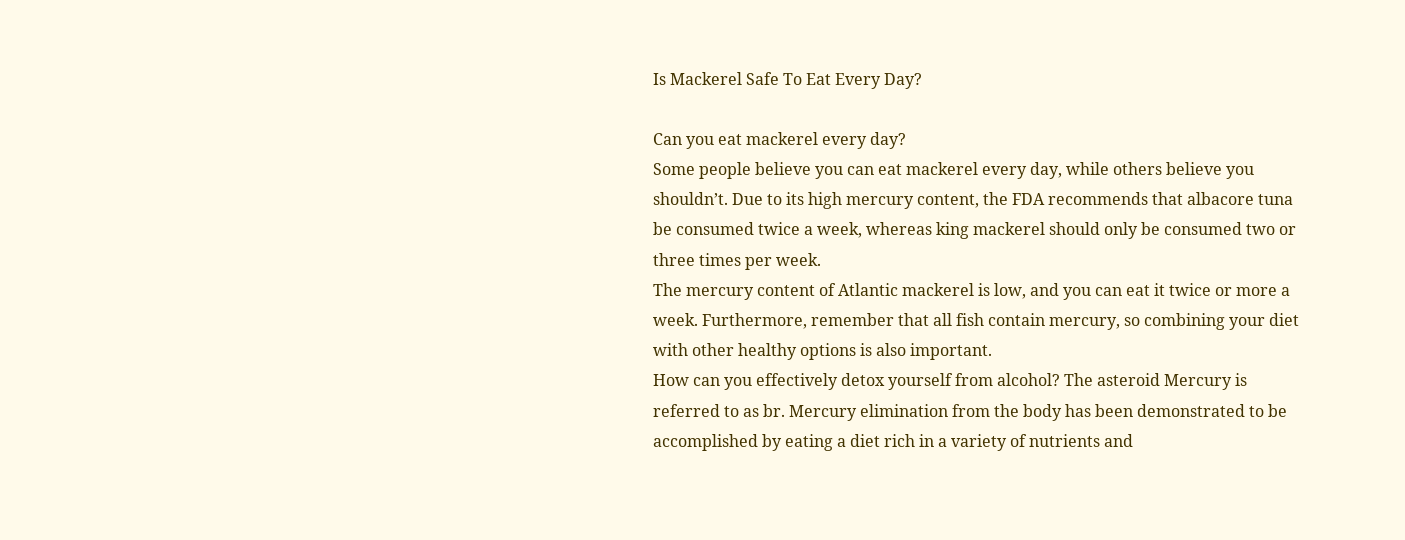Is Mackerel Safe To Eat Every Day?

Can you eat mackerel every day?
Some people believe you can eat mackerel every day, while others believe you shouldn’t. Due to its high mercury content, the FDA recommends that albacore tuna be consumed twice a week, whereas king mackerel should only be consumed two or three times per week.
The mercury content of Atlantic mackerel is low, and you can eat it twice or more a week. Furthermore, remember that all fish contain mercury, so combining your diet with other healthy options is also important.
How can you effectively detox yourself from alcohol? The asteroid Mercury is referred to as br. Mercury elimination from the body has been demonstrated to be accomplished by eating a diet rich in a variety of nutrients and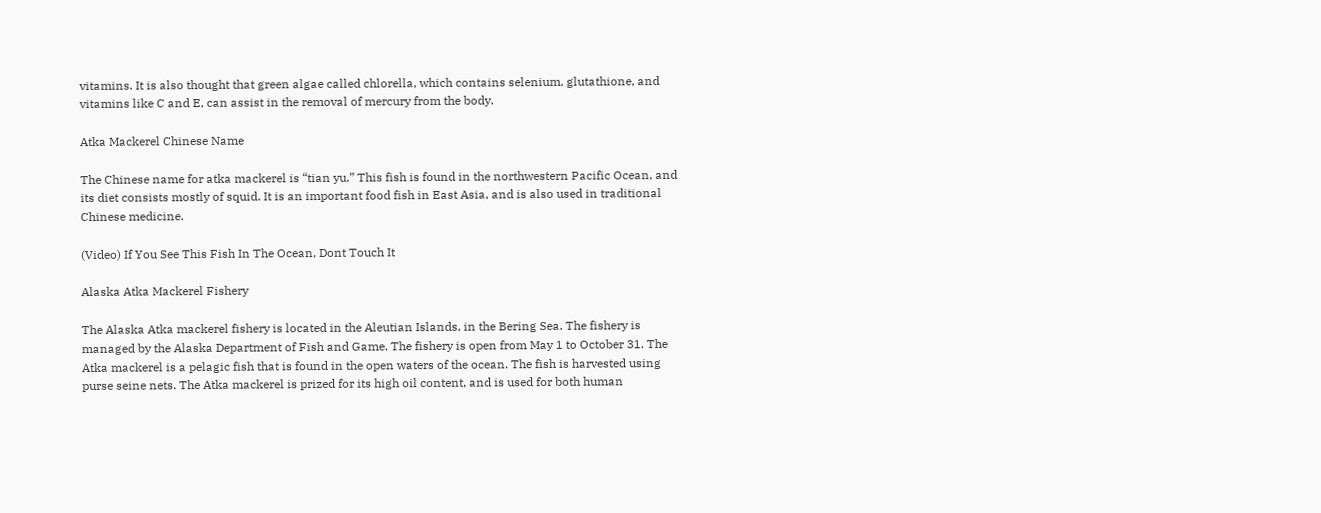vitamins. It is also thought that green algae called chlorella, which contains selenium, glutathione, and vitamins like C and E, can assist in the removal of mercury from the body.

Atka Mackerel Chinese Name

The Chinese name for atka mackerel is “tian yu.” This fish is found in the northwestern Pacific Ocean, and its diet consists mostly of squid. It is an important food fish in East Asia, and is also used in traditional Chinese medicine.

(Video) If You See This Fish In The Ocean, Dont Touch It

Alaska Atka Mackerel Fishery

The Alaska Atka mackerel fishery is located in the Aleutian Islands, in the Bering Sea. The fishery is managed by the Alaska Department of Fish and Game. The fishery is open from May 1 to October 31. The Atka mackerel is a pelagic fish that is found in the open waters of the ocean. The fish is harvested using purse seine nets. The Atka mackerel is prized for its high oil content, and is used for both human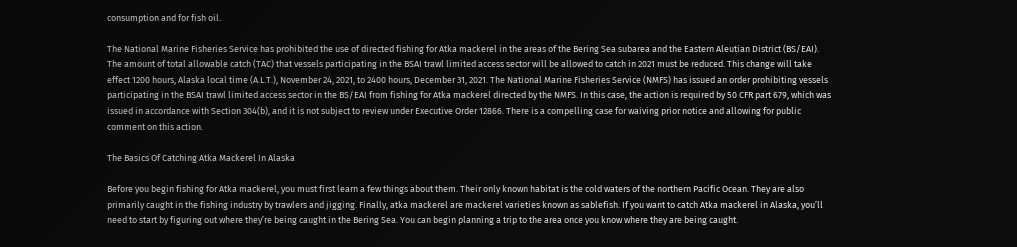consumption and for fish oil.

The National Marine Fisheries Service has prohibited the use of directed fishing for Atka mackerel in the areas of the Bering Sea subarea and the Eastern Aleutian District (BS/EAI). The amount of total allowable catch (TAC) that vessels participating in the BSAI trawl limited access sector will be allowed to catch in 2021 must be reduced. This change will take effect 1200 hours, Alaska local time (A.L.T.), November 24, 2021, to 2400 hours, December 31, 2021. The National Marine Fisheries Service (NMFS) has issued an order prohibiting vessels participating in the BSAI trawl limited access sector in the BS/EAI from fishing for Atka mackerel directed by the NMFS. In this case, the action is required by 50 CFR part 679, which was issued in accordance with Section 304(b), and it is not subject to review under Executive Order 12866. There is a compelling case for waiving prior notice and allowing for public comment on this action.

The Basics Of Catching Atka Mackerel In Alaska

Before you begin fishing for Atka mackerel, you must first learn a few things about them. Their only known habitat is the cold waters of the northern Pacific Ocean. They are also primarily caught in the fishing industry by trawlers and jigging. Finally, atka mackerel are mackerel varieties known as sablefish. If you want to catch Atka mackerel in Alaska, you’ll need to start by figuring out where they’re being caught in the Bering Sea. You can begin planning a trip to the area once you know where they are being caught.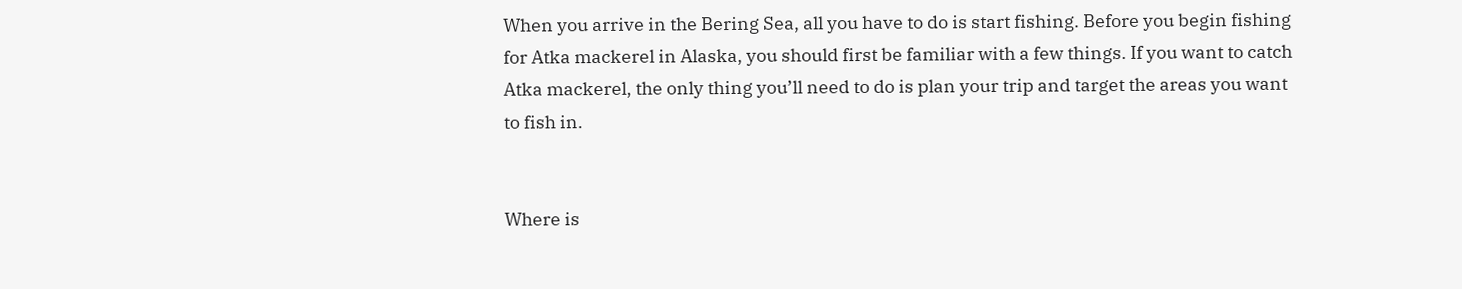When you arrive in the Bering Sea, all you have to do is start fishing. Before you begin fishing for Atka mackerel in Alaska, you should first be familiar with a few things. If you want to catch Atka mackerel, the only thing you’ll need to do is plan your trip and target the areas you want to fish in.


Where is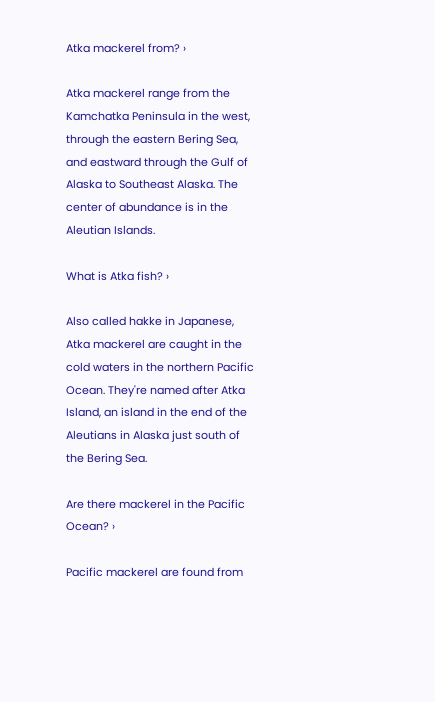Atka mackerel from? ›

Atka mackerel range from the Kamchatka Peninsula in the west, through the eastern Bering Sea, and eastward through the Gulf of Alaska to Southeast Alaska. The center of abundance is in the Aleutian Islands.

What is Atka fish? ›

Also called hakke in Japanese, Atka mackerel are caught in the cold waters in the northern Pacific Ocean. They're named after Atka Island, an island in the end of the Aleutians in Alaska just south of the Bering Sea.

Are there mackerel in the Pacific Ocean? ›

Pacific mackerel are found from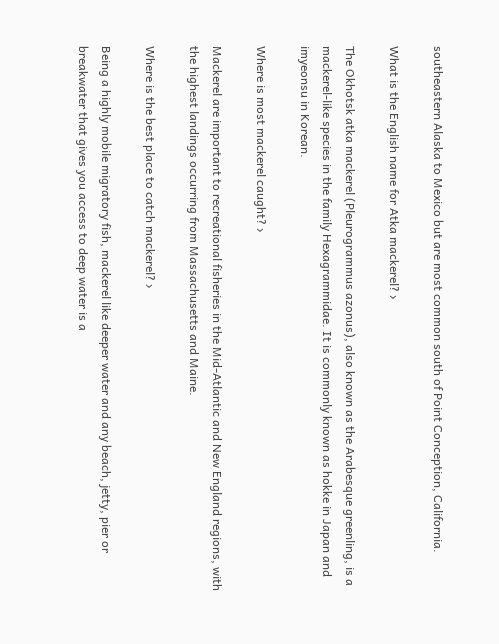southeastern Alaska to Mexico but are most common south of Point Conception, California.

What is the English name for Atka mackerel? ›

The Okhotsk atka mackerel (Pleurogrammus azonus), also known as the Arabesque greenling, is a mackerel-like species in the family Hexagrammidae. It is commonly known as hokke in Japan and imyeonsu in Korean.

Where is most mackerel caught? ›

Mackerel are important to recreational fisheries in the Mid-Atlantic and New England regions, with the highest landings occurring from Massachusetts and Maine.

Where is the best place to catch mackerel? ›

Being a highly mobile migratory fish, mackerel like deeper water and any beach, jetty, pier or breakwater that gives you access to deep water is a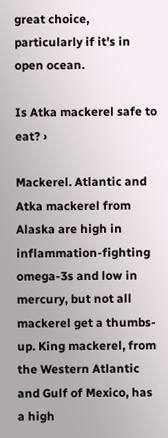great choice, particularly if it's in open ocean.

Is Atka mackerel safe to eat? ›

Mackerel. Atlantic and Atka mackerel from Alaska are high in inflammation-fighting omega-3s and low in mercury, but not all mackerel get a thumbs-up. King mackerel, from the Western Atlantic and Gulf of Mexico, has a high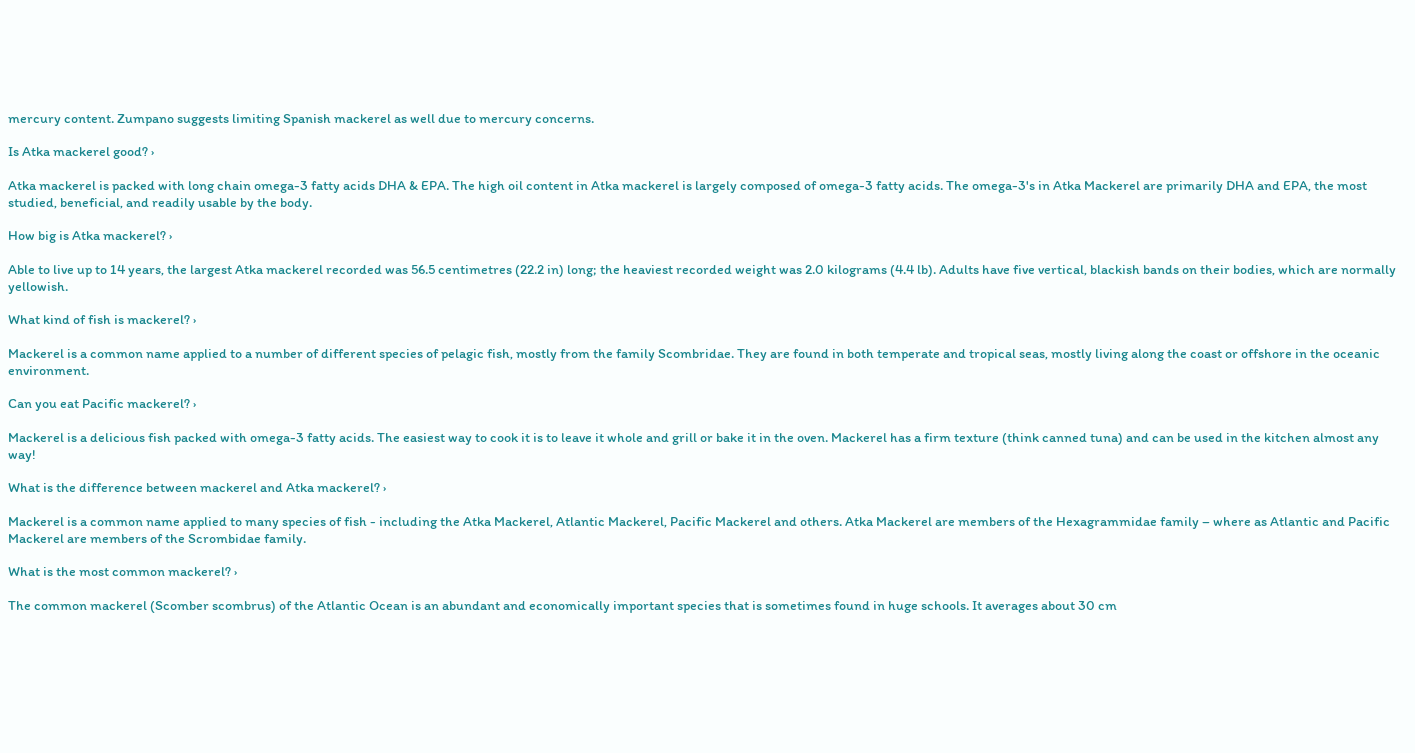mercury content. Zumpano suggests limiting Spanish mackerel as well due to mercury concerns.

Is Atka mackerel good? ›

Atka mackerel is packed with long chain omega-3 fatty acids DHA & EPA. The high oil content in Atka mackerel is largely composed of omega-3 fatty acids. The omega-3's in Atka Mackerel are primarily DHA and EPA, the most studied, beneficial, and readily usable by the body.

How big is Atka mackerel? ›

Able to live up to 14 years, the largest Atka mackerel recorded was 56.5 centimetres (22.2 in) long; the heaviest recorded weight was 2.0 kilograms (4.4 lb). Adults have five vertical, blackish bands on their bodies, which are normally yellowish.

What kind of fish is mackerel? ›

Mackerel is a common name applied to a number of different species of pelagic fish, mostly from the family Scombridae. They are found in both temperate and tropical seas, mostly living along the coast or offshore in the oceanic environment.

Can you eat Pacific mackerel? ›

Mackerel is a delicious fish packed with omega-3 fatty acids. The easiest way to cook it is to leave it whole and grill or bake it in the oven. Mackerel has a firm texture (think canned tuna) and can be used in the kitchen almost any way!

What is the difference between mackerel and Atka mackerel? ›

Mackerel is a common name applied to many species of fish - including the Atka Mackerel, Atlantic Mackerel, Pacific Mackerel and others. Atka Mackerel are members of the Hexagrammidae family – where as Atlantic and Pacific Mackerel are members of the Scrombidae family.

What is the most common mackerel? ›

The common mackerel (Scomber scombrus) of the Atlantic Ocean is an abundant and economically important species that is sometimes found in huge schools. It averages about 30 cm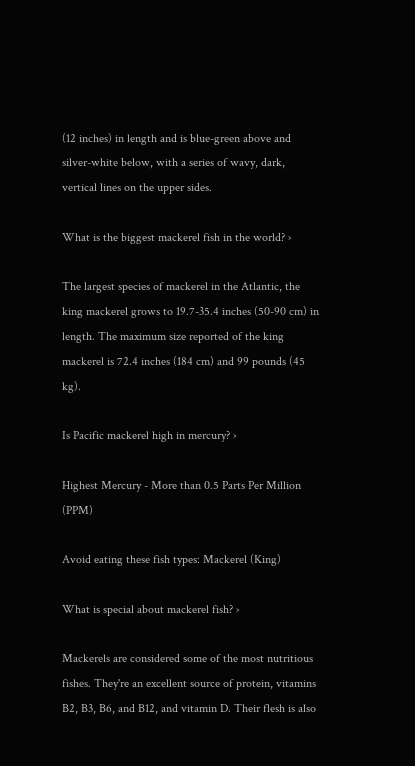(12 inches) in length and is blue-green above and silver-white below, with a series of wavy, dark, vertical lines on the upper sides.

What is the biggest mackerel fish in the world? ›

The largest species of mackerel in the Atlantic, the king mackerel grows to 19.7-35.4 inches (50-90 cm) in length. The maximum size reported of the king mackerel is 72.4 inches (184 cm) and 99 pounds (45 kg).

Is Pacific mackerel high in mercury? ›

Highest Mercury - More than 0.5 Parts Per Million (PPM)

Avoid eating these fish types: Mackerel (King)

What is special about mackerel fish? ›

Mackerels are considered some of the most nutritious fishes. They're an excellent source of protein, vitamins B2, B3, B6, and B12, and vitamin D. Their flesh is also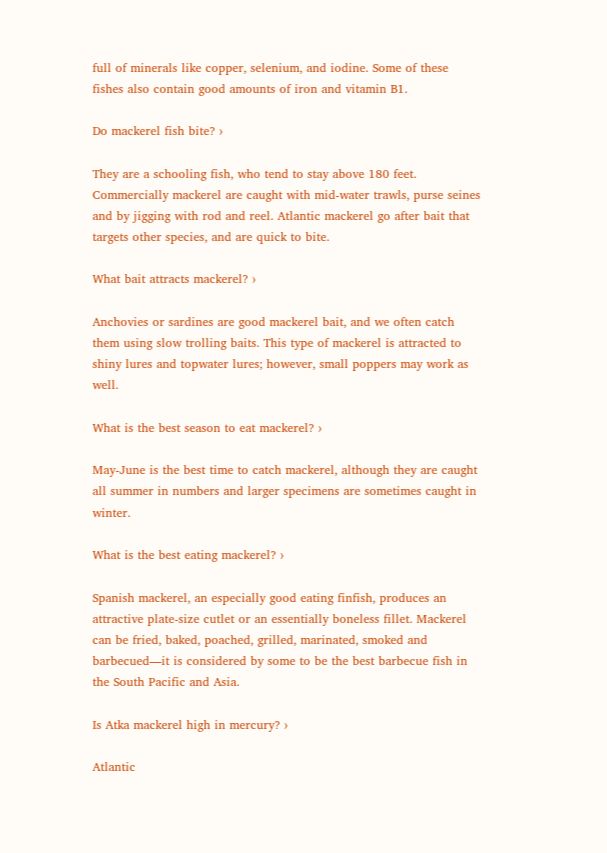full of minerals like copper, selenium, and iodine. Some of these fishes also contain good amounts of iron and vitamin B1.

Do mackerel fish bite? ›

They are a schooling fish, who tend to stay above 180 feet. Commercially mackerel are caught with mid-water trawls, purse seines and by jigging with rod and reel. Atlantic mackerel go after bait that targets other species, and are quick to bite.

What bait attracts mackerel? ›

Anchovies or sardines are good mackerel bait, and we often catch them using slow trolling baits. This type of mackerel is attracted to shiny lures and topwater lures; however, small poppers may work as well.

What is the best season to eat mackerel? ›

May-June is the best time to catch mackerel, although they are caught all summer in numbers and larger specimens are sometimes caught in winter.

What is the best eating mackerel? ›

Spanish mackerel, an especially good eating finfish, produces an attractive plate-size cutlet or an essentially boneless fillet. Mackerel can be fried, baked, poached, grilled, marinated, smoked and barbecued—it is considered by some to be the best barbecue fish in the South Pacific and Asia.

Is Atka mackerel high in mercury? ›

Atlantic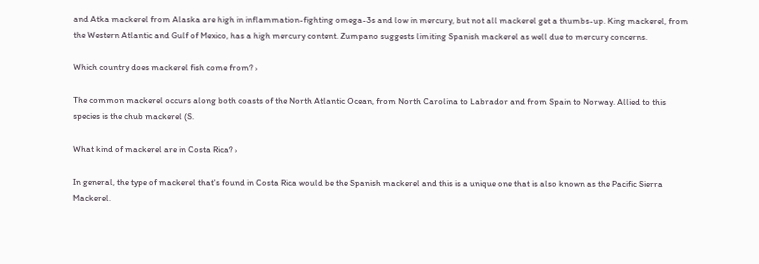and Atka mackerel from Alaska are high in inflammation-fighting omega-3s and low in mercury, but not all mackerel get a thumbs-up. King mackerel, from the Western Atlantic and Gulf of Mexico, has a high mercury content. Zumpano suggests limiting Spanish mackerel as well due to mercury concerns.

Which country does mackerel fish come from? ›

The common mackerel occurs along both coasts of the North Atlantic Ocean, from North Carolina to Labrador and from Spain to Norway. Allied to this species is the chub mackerel (S.

What kind of mackerel are in Costa Rica? ›

In general, the type of mackerel that's found in Costa Rica would be the Spanish mackerel and this is a unique one that is also known as the Pacific Sierra Mackerel.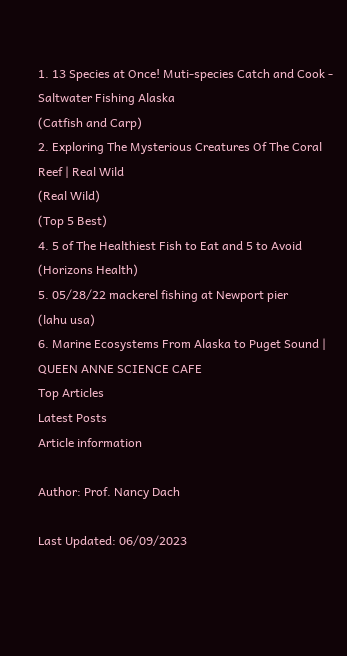1. 13 Species at Once! Muti-species Catch and Cook - Saltwater Fishing Alaska
(Catfish and Carp)
2. Exploring The Mysterious Creatures Of The Coral Reef | Real Wild
(Real Wild)
(Top 5 Best)
4. 5 of The Healthiest Fish to Eat and 5 to Avoid
(Horizons Health)
5. 05/28/22 mackerel fishing at Newport pier
(lahu usa)
6. Marine Ecosystems From Alaska to Puget Sound | QUEEN ANNE SCIENCE CAFE
Top Articles
Latest Posts
Article information

Author: Prof. Nancy Dach

Last Updated: 06/09/2023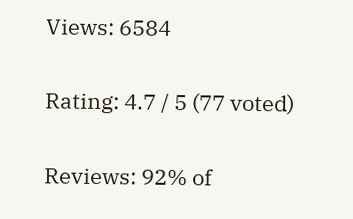Views: 6584

Rating: 4.7 / 5 (77 voted)

Reviews: 92% of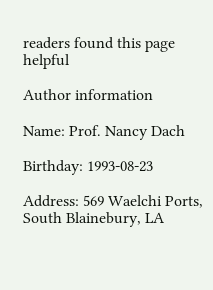readers found this page helpful

Author information

Name: Prof. Nancy Dach

Birthday: 1993-08-23

Address: 569 Waelchi Ports, South Blainebury, LA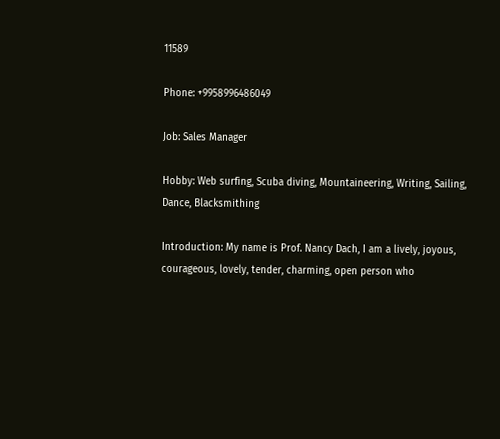11589

Phone: +9958996486049

Job: Sales Manager

Hobby: Web surfing, Scuba diving, Mountaineering, Writing, Sailing, Dance, Blacksmithing

Introduction: My name is Prof. Nancy Dach, I am a lively, joyous, courageous, lovely, tender, charming, open person who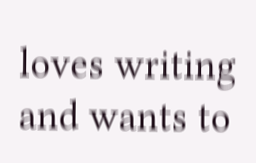loves writing and wants to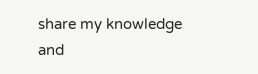share my knowledge and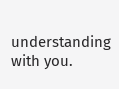understanding with you.